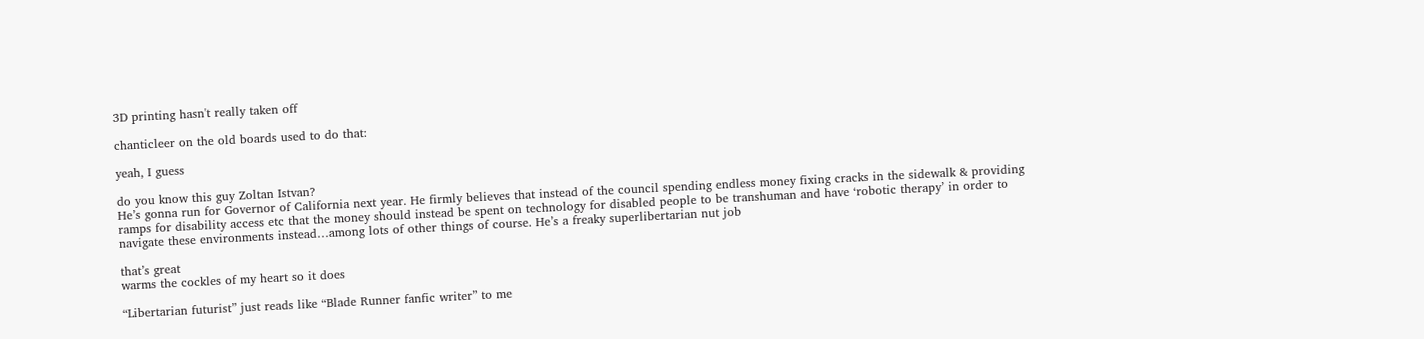3D printing hasn't really taken off

chanticleer on the old boards used to do that:

yeah, I guess

do you know this guy Zoltan Istvan?
He’s gonna run for Governor of California next year. He firmly believes that instead of the council spending endless money fixing cracks in the sidewalk & providing ramps for disability access etc that the money should instead be spent on technology for disabled people to be transhuman and have ‘robotic therapy’ in order to navigate these environments instead…among lots of other things of course. He’s a freaky superlibertarian nut job

that’s great
warms the cockles of my heart so it does

“Libertarian futurist” just reads like “Blade Runner fanfic writer” to me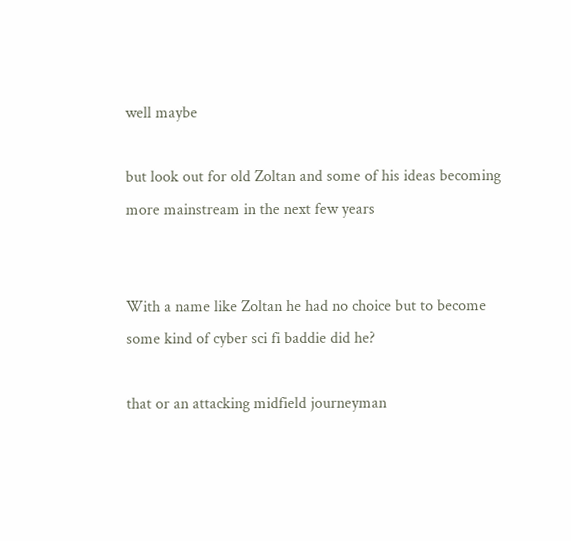well maybe

but look out for old Zoltan and some of his ideas becoming more mainstream in the next few years


With a name like Zoltan he had no choice but to become some kind of cyber sci fi baddie did he?

that or an attacking midfield journeyman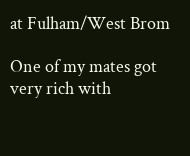at Fulham/West Brom

One of my mates got very rich with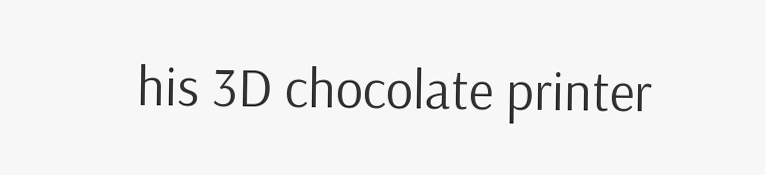his 3D chocolate printer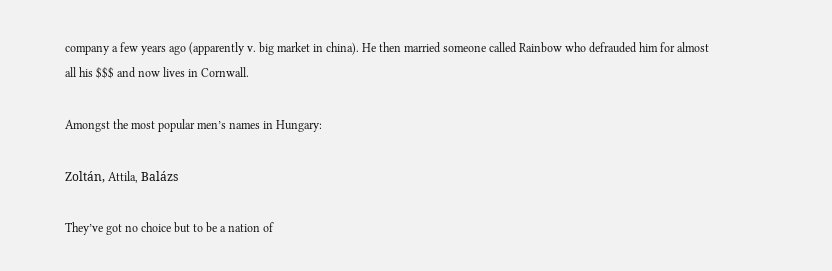company a few years ago (apparently v. big market in china). He then married someone called Rainbow who defrauded him for almost all his $$$ and now lives in Cornwall.

Amongst the most popular men’s names in Hungary:

Zoltán, Attila, Balázs

They’ve got no choice but to be a nation of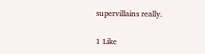supervillains really.

1 Like